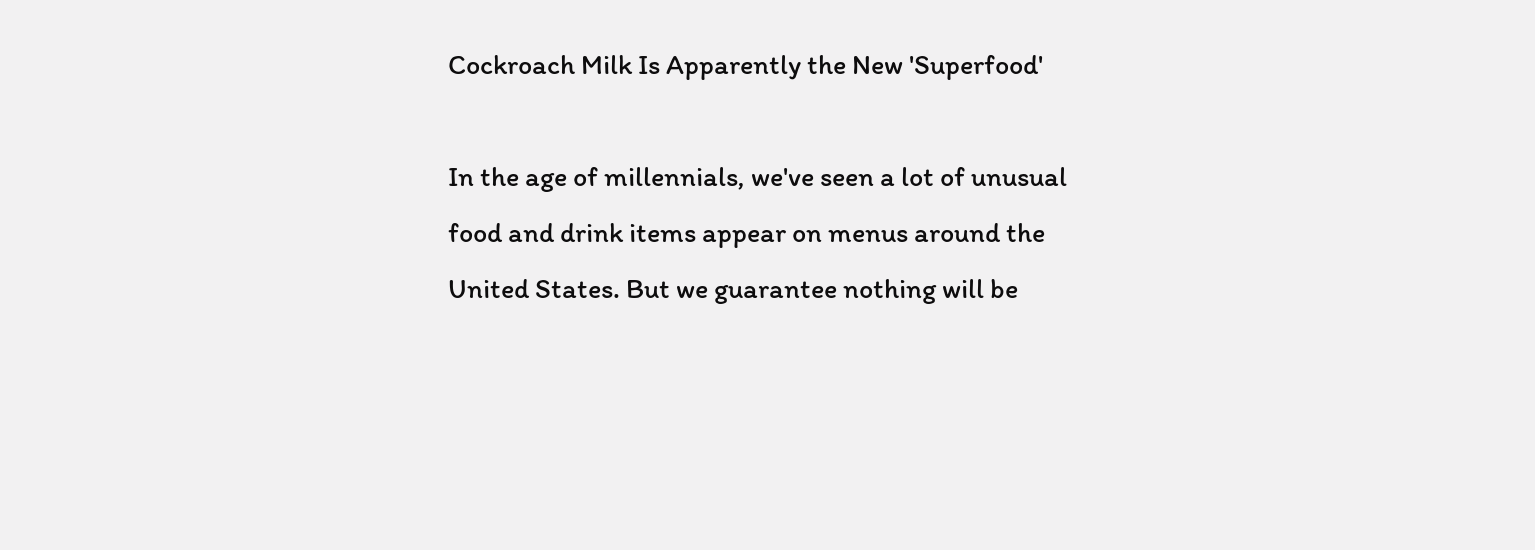Cockroach Milk Is Apparently the New 'Superfood'

In the age of millennials, we've seen a lot of unusual food and drink items appear on menus around the United States. But we guarantee nothing will be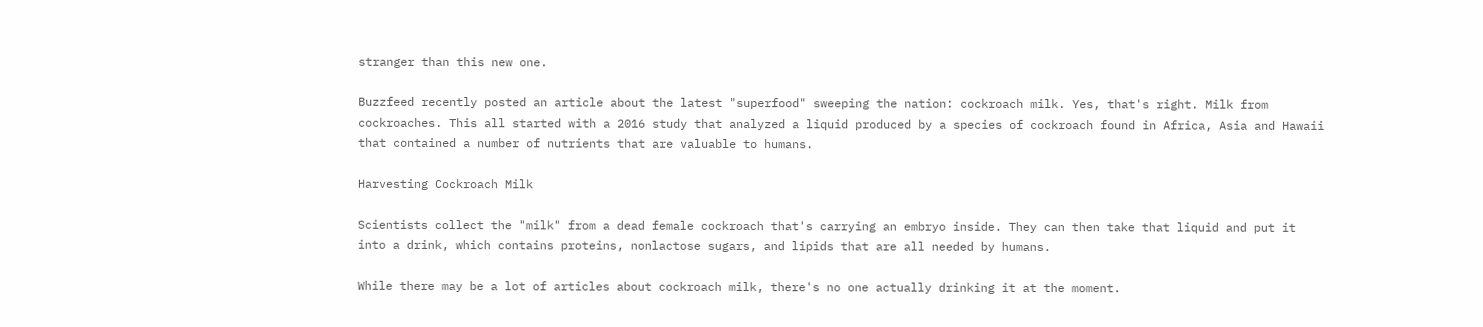stranger than this new one.

Buzzfeed recently posted an article about the latest "superfood" sweeping the nation: cockroach milk. Yes, that's right. Milk from cockroaches. This all started with a 2016 study that analyzed a liquid produced by a species of cockroach found in Africa, Asia and Hawaii that contained a number of nutrients that are valuable to humans.

Harvesting Cockroach Milk

Scientists collect the "milk" from a dead female cockroach that's carrying an embryo inside. They can then take that liquid and put it into a drink, which contains proteins, nonlactose sugars, and lipids that are all needed by humans.

While there may be a lot of articles about cockroach milk, there's no one actually drinking it at the moment.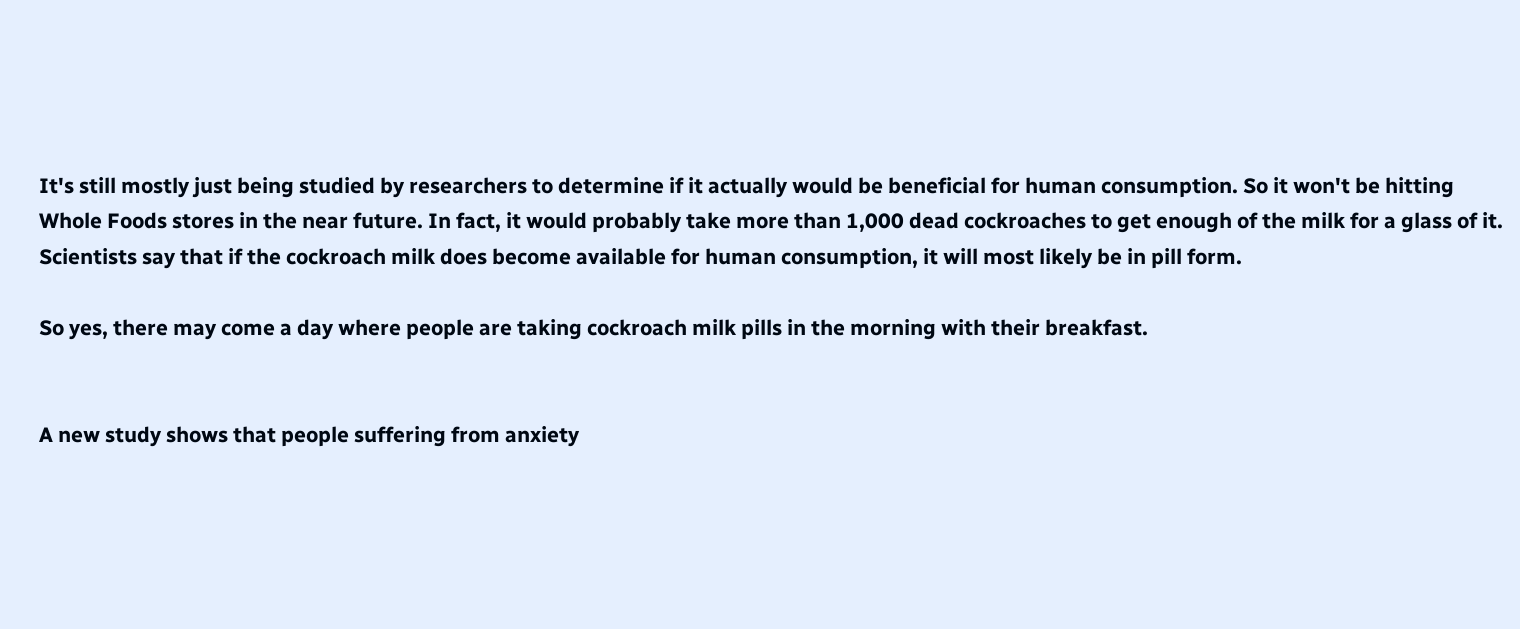It's still mostly just being studied by researchers to determine if it actually would be beneficial for human consumption. So it won't be hitting Whole Foods stores in the near future. In fact, it would probably take more than 1,000 dead cockroaches to get enough of the milk for a glass of it. Scientists say that if the cockroach milk does become available for human consumption, it will most likely be in pill form.

So yes, there may come a day where people are taking cockroach milk pills in the morning with their breakfast.


A new study shows that people suffering from anxiety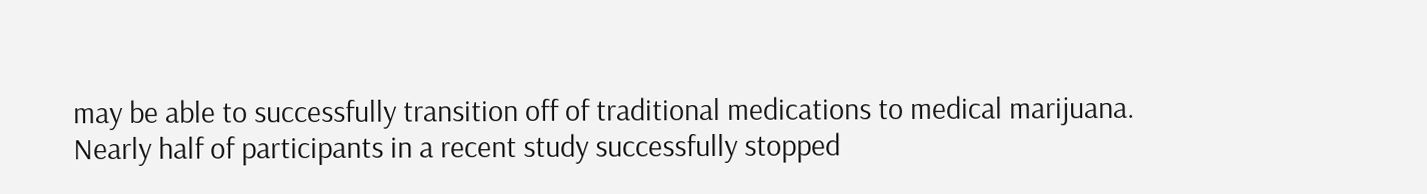may be able to successfully transition off of traditional medications to medical marijuana. Nearly half of participants in a recent study successfully stopped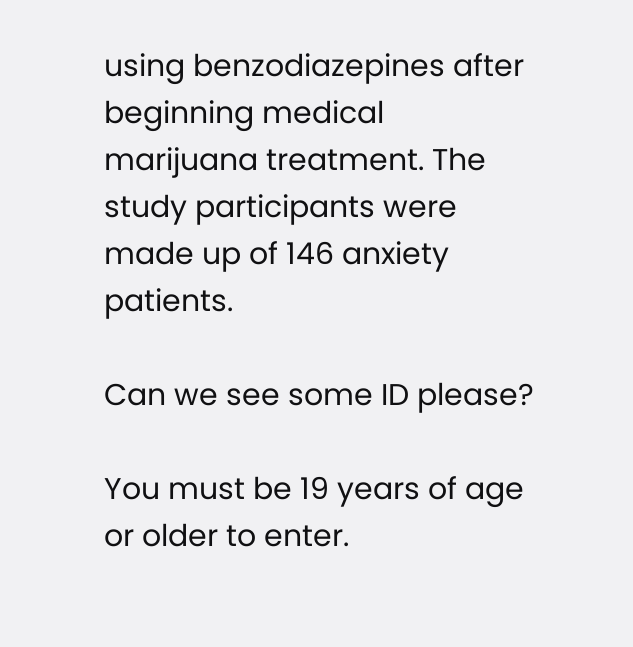using benzodiazepines after beginning medical marijuana treatment. The study participants were made up of 146 anxiety patients.

Can we see some ID please?

You must be 19 years of age or older to enter.